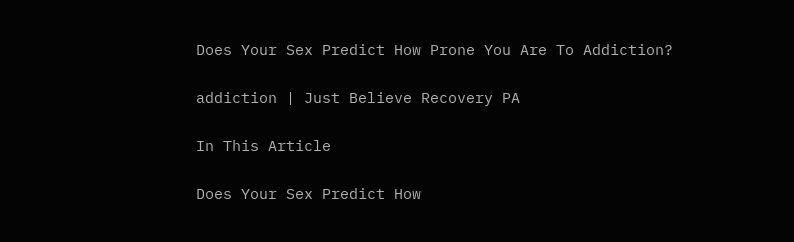Does Your Sex Predict How Prone You Are To Addiction?

addiction | Just Believe Recovery PA

In This Article

Does Your Sex Predict How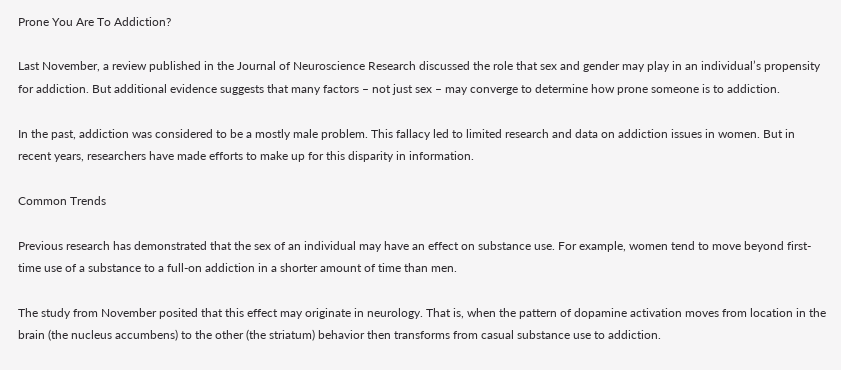Prone You Are To Addiction?

Last November, a review published in the Journal of Neuroscience Research discussed the role that sex and gender may play in an individual’s propensity for addiction. But additional evidence suggests that many factors – not just sex – may converge to determine how prone someone is to addiction.

In the past, addiction was considered to be a mostly male problem. This fallacy led to limited research and data on addiction issues in women. But in recent years, researchers have made efforts to make up for this disparity in information.

Common Trends

Previous research has demonstrated that the sex of an individual may have an effect on substance use. For example, women tend to move beyond first-time use of a substance to a full-on addiction in a shorter amount of time than men.

The study from November posited that this effect may originate in neurology. That is, when the pattern of dopamine activation moves from location in the brain (the nucleus accumbens) to the other (the striatum) behavior then transforms from casual substance use to addiction.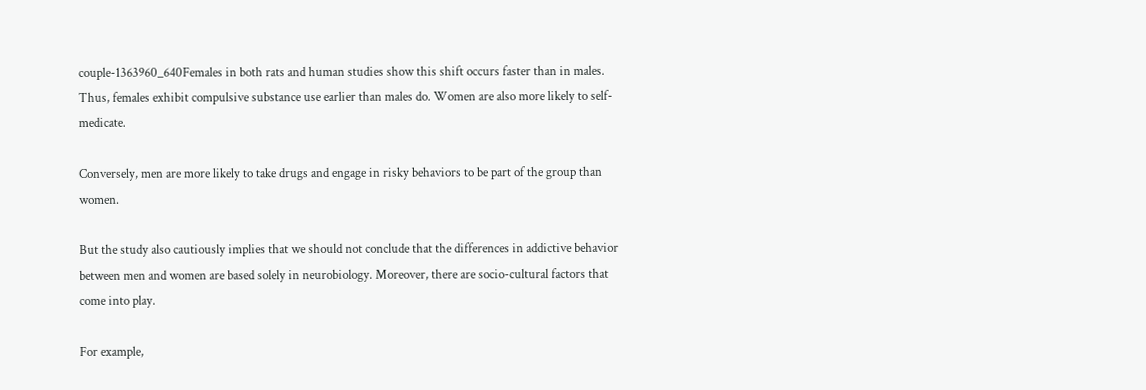couple-1363960_640Females in both rats and human studies show this shift occurs faster than in males. Thus, females exhibit compulsive substance use earlier than males do. Women are also more likely to self-medicate.

Conversely, men are more likely to take drugs and engage in risky behaviors to be part of the group than women.

But the study also cautiously implies that we should not conclude that the differences in addictive behavior between men and women are based solely in neurobiology. Moreover, there are socio-cultural factors that come into play.

For example,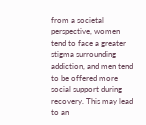from a societal perspective, women tend to face a greater stigma surrounding addiction, and men tend to be offered more social support during recovery. This may lead to an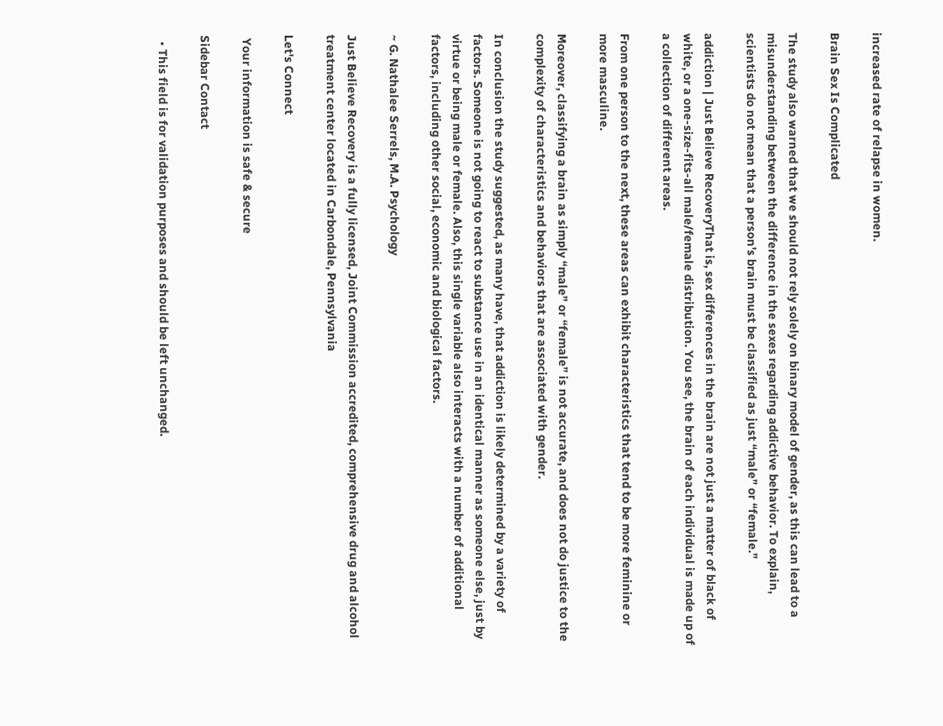increased rate of relapse in women.

Brain Sex Is Complicated

The study also warned that we should not rely solely on binary model of gender, as this can lead to a misunderstanding between the difference in the sexes regarding addictive behavior. To explain, scientists do not mean that a person’s brain must be classified as just “male” or “female.”

addiction | Just Believe RecoveryThat is, sex differences in the brain are not just a matter of black of white, or a one-size-fits-all male/female distribution. You see, the brain of each individual is made up of a collection of different areas.

From one person to the next, these areas can exhibit characteristics that tend to be more feminine or more masculine.

Moreover, classifying a brain as simply “male” or “female” is not accurate, and does not do justice to the complexity of characteristics and behaviors that are associated with gender.

In conclusion the study suggested, as many have, that addiction is likely determined by a variety of factors. Someone is not going to react to substance use in an identical manner as someone else, just by virtue or being male or female. Also, this single variable also interacts with a number of additional factors, including other social, economic and biological factors.

~ G. Nathalee Serrels, M.A. Psychology

Just Believe Recovery is a fully licensed, Joint Commission accredited, comprehensive drug and alcohol treatment center located in Carbondale, Pennsylvania

Let's Connect

 Your information is safe & secure

Sidebar Contact

  • This field is for validation purposes and should be left unchanged.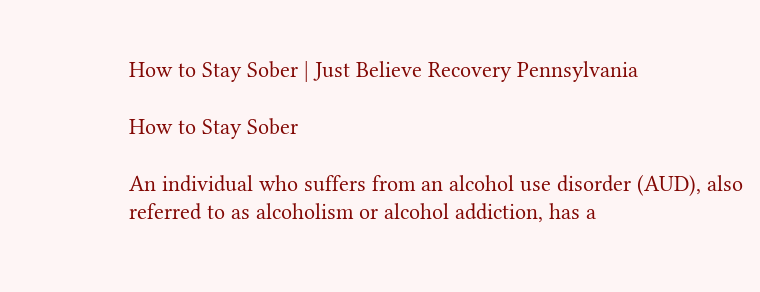How to Stay Sober | Just Believe Recovery Pennsylvania

How to Stay Sober

An individual who suffers from an alcohol use disorder (AUD), also referred to as alcoholism or alcohol addiction, has a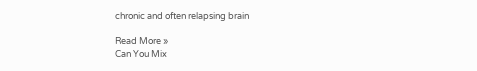chronic and often relapsing brain

Read More »
Can You Mix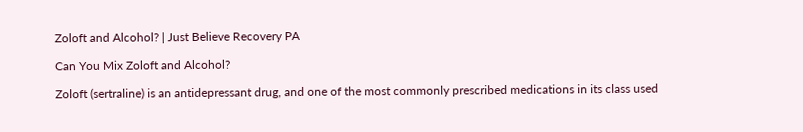Zoloft and Alcohol? | Just Believe Recovery PA

Can You Mix Zoloft and Alcohol?

Zoloft (sertraline) is an antidepressant drug, and one of the most commonly prescribed medications in its class used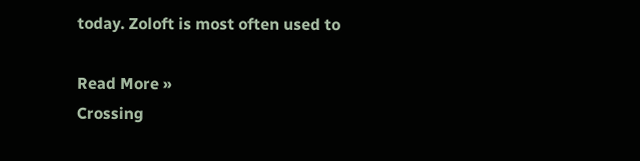today. Zoloft is most often used to

Read More »
Crossing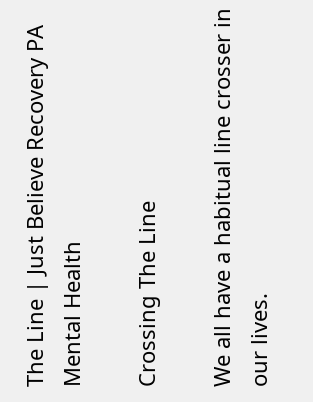The Line | Just Believe Recovery PA
Mental Health

Crossing The Line

We all have a habitual line crosser in our lives.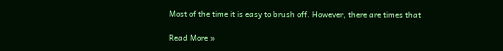Most of the time it is easy to brush off. However, there are times that

Read More »